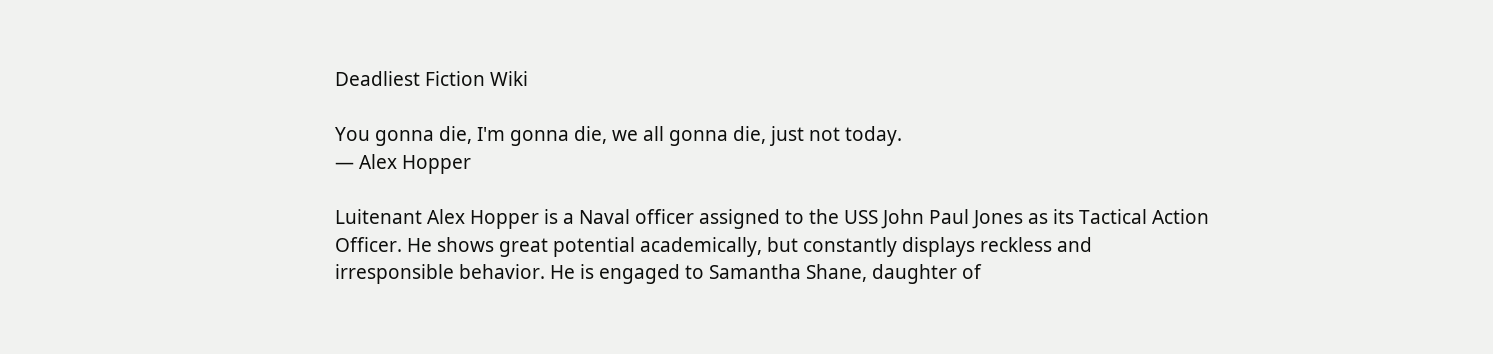Deadliest Fiction Wiki

You gonna die, I'm gonna die, we all gonna die, just not today.
— Alex Hopper

Luitenant Alex Hopper is a Naval officer assigned to the USS John Paul Jones as its Tactical Action Officer. He shows great potential academically, but constantly displays reckless and irresponsible behavior. He is engaged to Samantha Shane, daughter of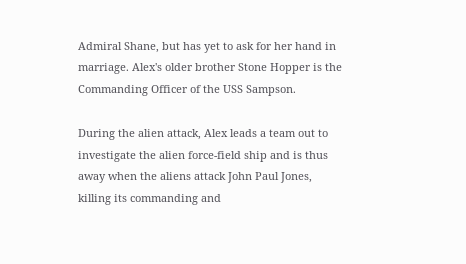Admiral Shane, but has yet to ask for her hand in marriage. Alex's older brother Stone Hopper is the Commanding Officer of the USS Sampson.

During the alien attack, Alex leads a team out to investigate the alien force-field ship and is thus away when the aliens attack John Paul Jones, killing its commanding and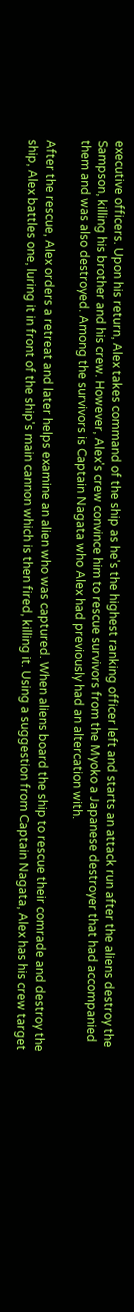executive officers. Upon his return, Alex takes command of the ship as he's the highest ranking officer left and starts an attack run after the aliens destroy the Sampson, killing his brother and his crew. However, Alex's crew convince him to rescue survivors from the Myoko a Japanese destroyer that had accompanied them and was also destroyed. Among the survivors is Captain Nagata who Alex had previously had an altercation with.

After the rescue, Alex orders a retreat and later helps examine an alien who was captured. When aliens board the ship to rescue their comrade and destroy the ship, Alex battles one, luring it in front of the ship's main cannon which is then fired, killing it. Using a suggestion from Captain Nagata, Alex has his crew target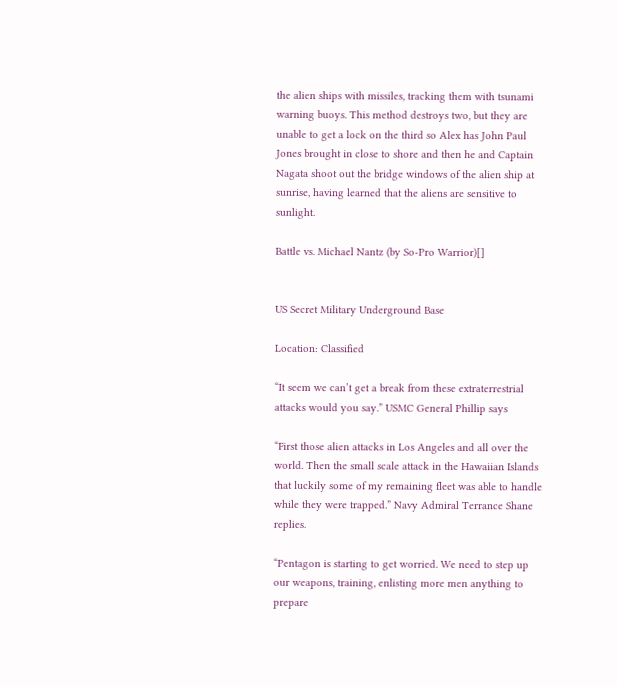the alien ships with missiles, tracking them with tsunami warning buoys. This method destroys two, but they are unable to get a lock on the third so Alex has John Paul Jones brought in close to shore and then he and Captain Nagata shoot out the bridge windows of the alien ship at sunrise, having learned that the aliens are sensitive to sunlight.

Battle vs. Michael Nantz (by So-Pro Warrior)[]


US Secret Military Underground Base

Location: Classified

“It seem we can’t get a break from these extraterrestrial attacks would you say.” USMC General Phillip says

“First those alien attacks in Los Angeles and all over the world. Then the small scale attack in the Hawaiian Islands that luckily some of my remaining fleet was able to handle while they were trapped.” Navy Admiral Terrance Shane replies.

“Pentagon is starting to get worried. We need to step up our weapons, training, enlisting more men anything to prepare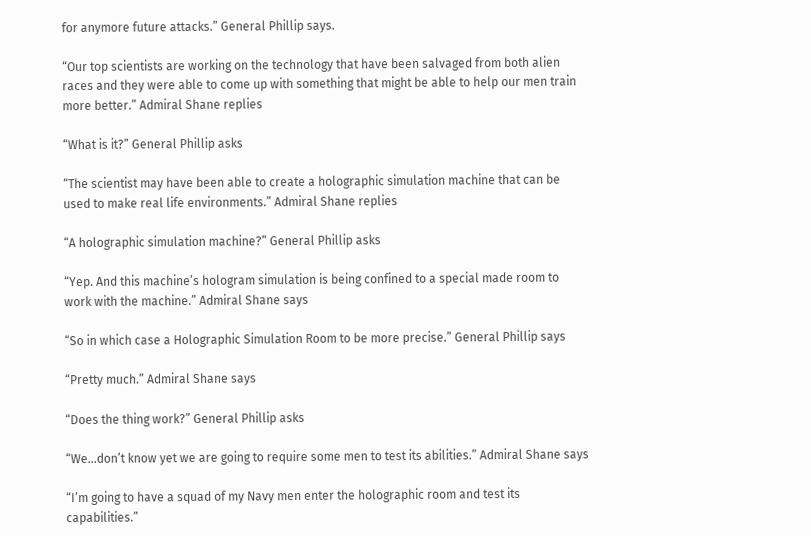for anymore future attacks.” General Phillip says.

“Our top scientists are working on the technology that have been salvaged from both alien races and they were able to come up with something that might be able to help our men train more better.” Admiral Shane replies

“What is it?” General Phillip asks

“The scientist may have been able to create a holographic simulation machine that can be used to make real life environments.” Admiral Shane replies

“A holographic simulation machine?” General Phillip asks

“Yep. And this machine’s hologram simulation is being confined to a special made room to work with the machine.” Admiral Shane says

“So in which case a Holographic Simulation Room to be more precise.” General Phillip says

“Pretty much.” Admiral Shane says

“Does the thing work?” General Phillip asks

“We…don’t know yet we are going to require some men to test its abilities.” Admiral Shane says

“I’m going to have a squad of my Navy men enter the holographic room and test its capabilities.”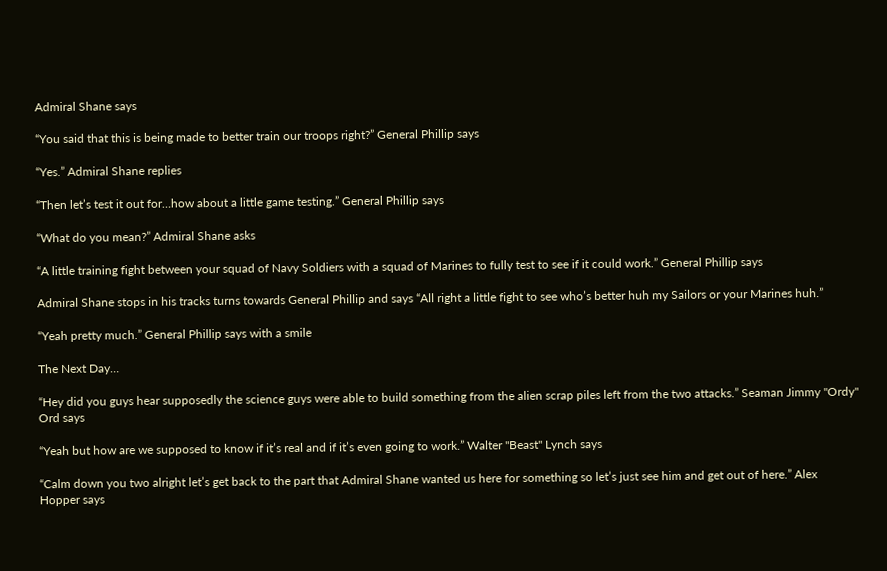Admiral Shane says

“You said that this is being made to better train our troops right?” General Phillip says

“Yes.” Admiral Shane replies

“Then let’s test it out for…how about a little game testing.” General Phillip says

“What do you mean?” Admiral Shane asks

“A little training fight between your squad of Navy Soldiers with a squad of Marines to fully test to see if it could work.” General Phillip says

Admiral Shane stops in his tracks turns towards General Phillip and says “All right a little fight to see who’s better huh my Sailors or your Marines huh.”

“Yeah pretty much.” General Phillip says with a smile

The Next Day…

“Hey did you guys hear supposedly the science guys were able to build something from the alien scrap piles left from the two attacks.” Seaman Jimmy "Ordy" Ord says

“Yeah but how are we supposed to know if it’s real and if it’s even going to work.” Walter "Beast" Lynch says

“Calm down you two alright let’s get back to the part that Admiral Shane wanted us here for something so let’s just see him and get out of here.” Alex Hopper says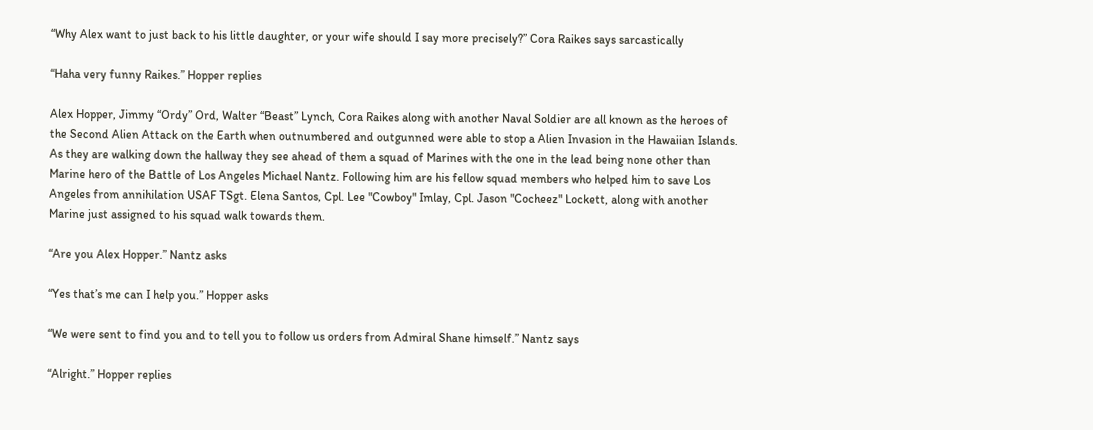“Why Alex want to just back to his little daughter, or your wife should I say more precisely?” Cora Raikes says sarcastically

“Haha very funny Raikes.” Hopper replies

Alex Hopper, Jimmy “Ordy” Ord, Walter “Beast” Lynch, Cora Raikes along with another Naval Soldier are all known as the heroes of the Second Alien Attack on the Earth when outnumbered and outgunned were able to stop a Alien Invasion in the Hawaiian Islands. As they are walking down the hallway they see ahead of them a squad of Marines with the one in the lead being none other than Marine hero of the Battle of Los Angeles Michael Nantz. Following him are his fellow squad members who helped him to save Los Angeles from annihilation USAF TSgt. Elena Santos, Cpl. Lee "Cowboy" Imlay, Cpl. Jason "Cocheez" Lockett, along with another Marine just assigned to his squad walk towards them.

“Are you Alex Hopper.” Nantz asks

“Yes that’s me can I help you.” Hopper asks

“We were sent to find you and to tell you to follow us orders from Admiral Shane himself.” Nantz says

“Alright.” Hopper replies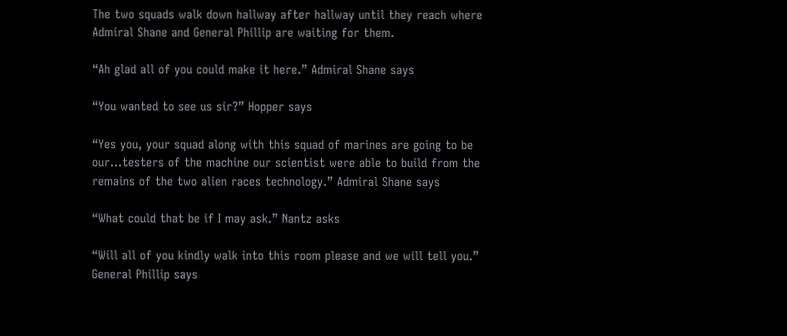The two squads walk down hallway after hallway until they reach where Admiral Shane and General Phillip are waiting for them.

“Ah glad all of you could make it here.” Admiral Shane says

“You wanted to see us sir?” Hopper says

“Yes you, your squad along with this squad of marines are going to be our…testers of the machine our scientist were able to build from the remains of the two alien races technology.” Admiral Shane says

“What could that be if I may ask.” Nantz asks

“Will all of you kindly walk into this room please and we will tell you.” General Phillip says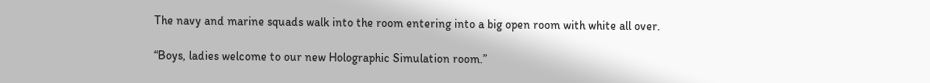The navy and marine squads walk into the room entering into a big open room with white all over.

“Boys, ladies welcome to our new Holographic Simulation room.”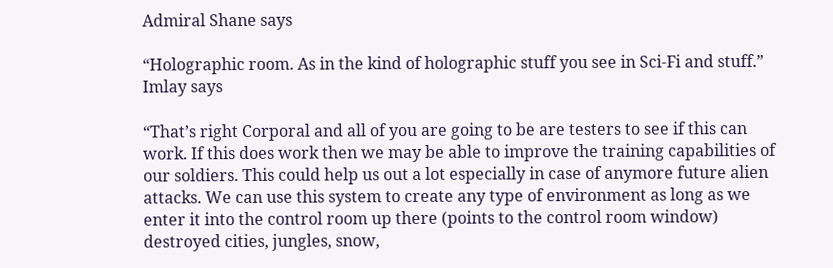Admiral Shane says

“Holographic room. As in the kind of holographic stuff you see in Sci-Fi and stuff.” Imlay says

“That’s right Corporal and all of you are going to be are testers to see if this can work. If this does work then we may be able to improve the training capabilities of our soldiers. This could help us out a lot especially in case of anymore future alien attacks. We can use this system to create any type of environment as long as we enter it into the control room up there (points to the control room window) destroyed cities, jungles, snow,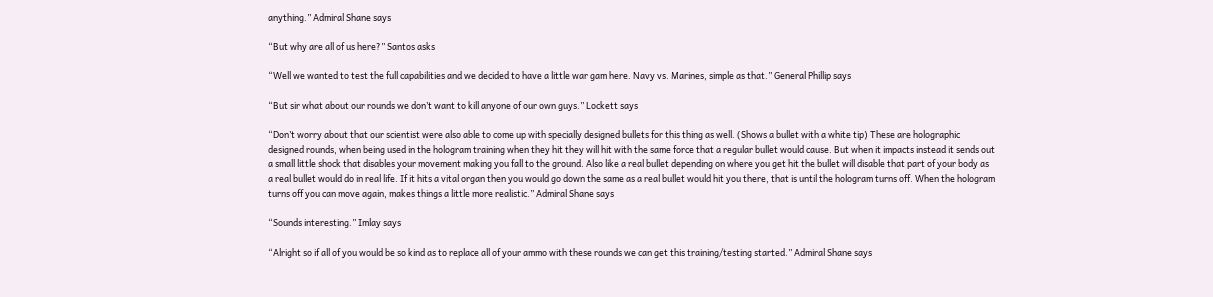anything.” Admiral Shane says

“But why are all of us here?” Santos asks

“Well we wanted to test the full capabilities and we decided to have a little war gam here. Navy vs. Marines, simple as that.” General Phillip says

“But sir what about our rounds we don’t want to kill anyone of our own guys.” Lockett says

“Don’t worry about that our scientist were also able to come up with specially designed bullets for this thing as well. (Shows a bullet with a white tip) These are holographic designed rounds, when being used in the hologram training when they hit they will hit with the same force that a regular bullet would cause. But when it impacts instead it sends out a small little shock that disables your movement making you fall to the ground. Also like a real bullet depending on where you get hit the bullet will disable that part of your body as a real bullet would do in real life. If it hits a vital organ then you would go down the same as a real bullet would hit you there, that is until the hologram turns off. When the hologram turns off you can move again, makes things a little more realistic.” Admiral Shane says

“Sounds interesting.” Imlay says

“Alright so if all of you would be so kind as to replace all of your ammo with these rounds we can get this training/testing started.” Admiral Shane says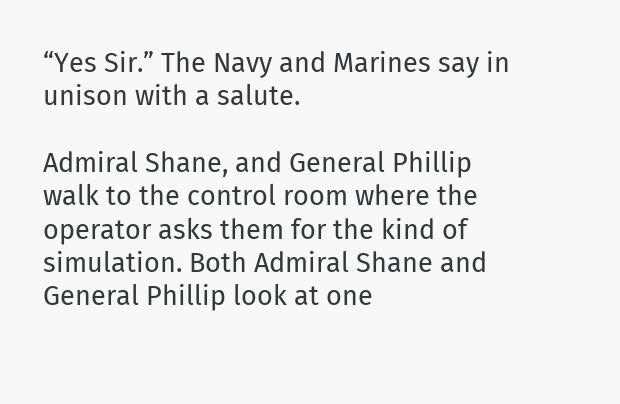“Yes Sir.” The Navy and Marines say in unison with a salute.

Admiral Shane, and General Phillip walk to the control room where the operator asks them for the kind of simulation. Both Admiral Shane and General Phillip look at one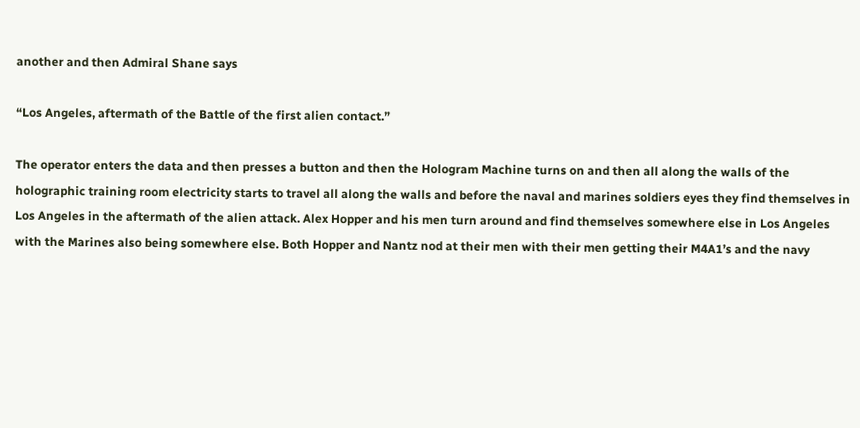another and then Admiral Shane says

“Los Angeles, aftermath of the Battle of the first alien contact.”

The operator enters the data and then presses a button and then the Hologram Machine turns on and then all along the walls of the holographic training room electricity starts to travel all along the walls and before the naval and marines soldiers eyes they find themselves in Los Angeles in the aftermath of the alien attack. Alex Hopper and his men turn around and find themselves somewhere else in Los Angeles with the Marines also being somewhere else. Both Hopper and Nantz nod at their men with their men getting their M4A1’s and the navy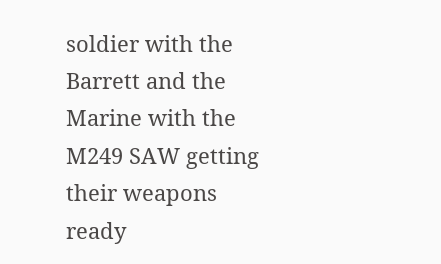soldier with the Barrett and the Marine with the M249 SAW getting their weapons ready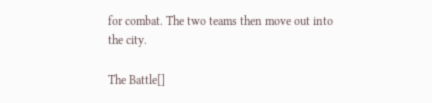for combat. The two teams then move out into the city.

The Battle[]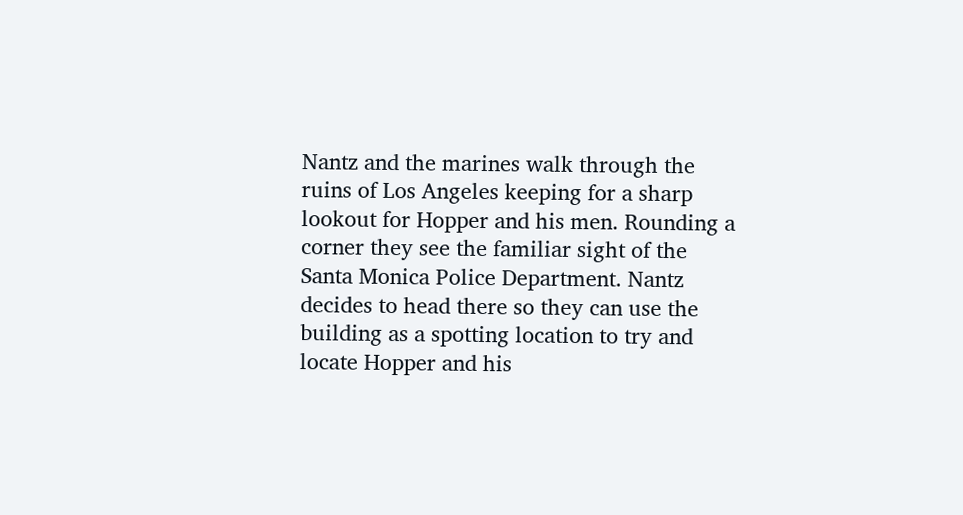Nantz and the marines walk through the ruins of Los Angeles keeping for a sharp lookout for Hopper and his men. Rounding a corner they see the familiar sight of the Santa Monica Police Department. Nantz decides to head there so they can use the building as a spotting location to try and locate Hopper and his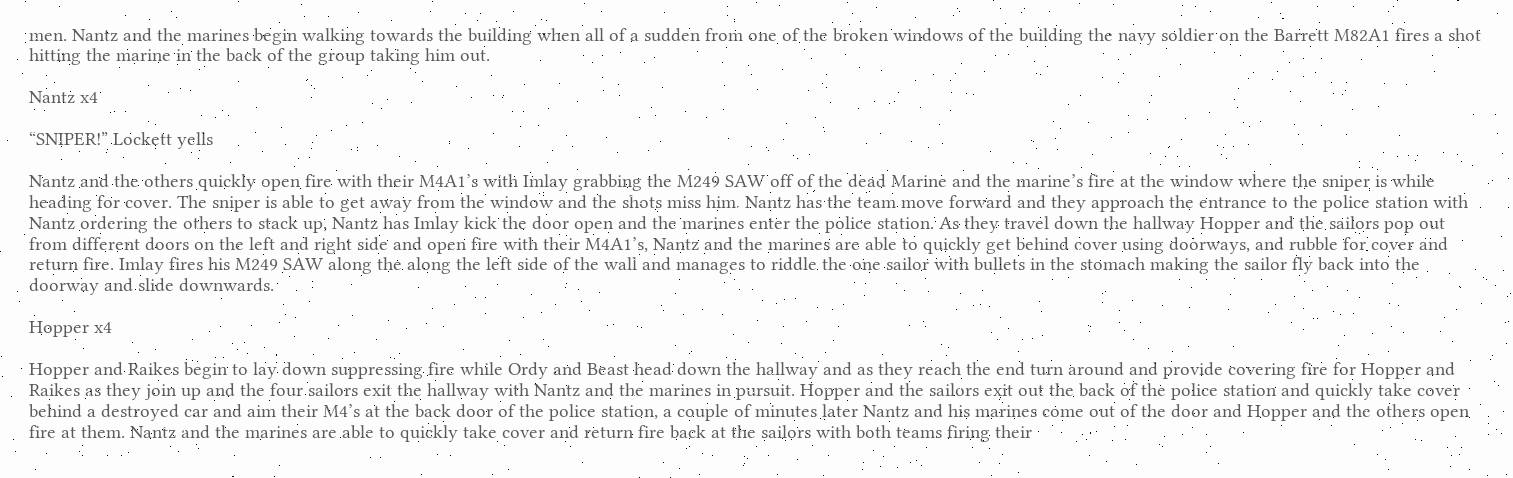men. Nantz and the marines begin walking towards the building when all of a sudden from one of the broken windows of the building the navy soldier on the Barrett M82A1 fires a shot hitting the marine in the back of the group taking him out.

Nantz x4

“SNIPER!” Lockett yells

Nantz and the others quickly open fire with their M4A1’s with Imlay grabbing the M249 SAW off of the dead Marine and the marine’s fire at the window where the sniper is while heading for cover. The sniper is able to get away from the window and the shots miss him. Nantz has the team move forward and they approach the entrance to the police station with Nantz ordering the others to stack up, Nantz has Imlay kick the door open and the marines enter the police station. As they travel down the hallway Hopper and the sailors pop out from different doors on the left and right side and open fire with their M4A1’s, Nantz and the marines are able to quickly get behind cover using doorways, and rubble for cover and return fire. Imlay fires his M249 SAW along the along the left side of the wall and manages to riddle the one sailor with bullets in the stomach making the sailor fly back into the doorway and slide downwards.

Hopper x4

Hopper and Raikes begin to lay down suppressing fire while Ordy and Beast head down the hallway and as they reach the end turn around and provide covering fire for Hopper and Raikes as they join up and the four sailors exit the hallway with Nantz and the marines in pursuit. Hopper and the sailors exit out the back of the police station and quickly take cover behind a destroyed car and aim their M4’s at the back door of the police station, a couple of minutes later Nantz and his marines come out of the door and Hopper and the others open fire at them. Nantz and the marines are able to quickly take cover and return fire back at the sailors with both teams firing their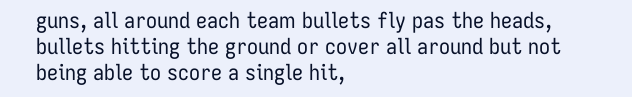guns, all around each team bullets fly pas the heads, bullets hitting the ground or cover all around but not being able to score a single hit,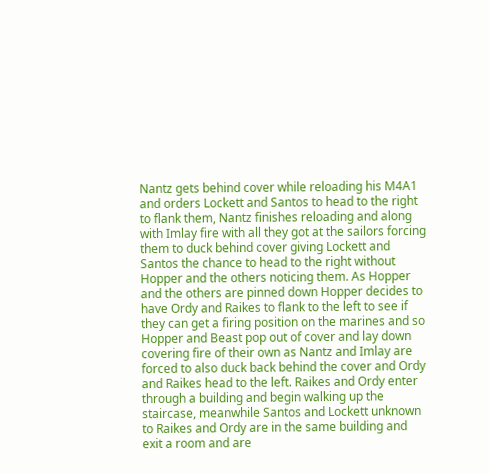Nantz gets behind cover while reloading his M4A1 and orders Lockett and Santos to head to the right to flank them, Nantz finishes reloading and along with Imlay fire with all they got at the sailors forcing them to duck behind cover giving Lockett and Santos the chance to head to the right without Hopper and the others noticing them. As Hopper and the others are pinned down Hopper decides to have Ordy and Raikes to flank to the left to see if they can get a firing position on the marines and so Hopper and Beast pop out of cover and lay down covering fire of their own as Nantz and Imlay are forced to also duck back behind the cover and Ordy and Raikes head to the left. Raikes and Ordy enter through a building and begin walking up the staircase, meanwhile Santos and Lockett unknown to Raikes and Ordy are in the same building and exit a room and are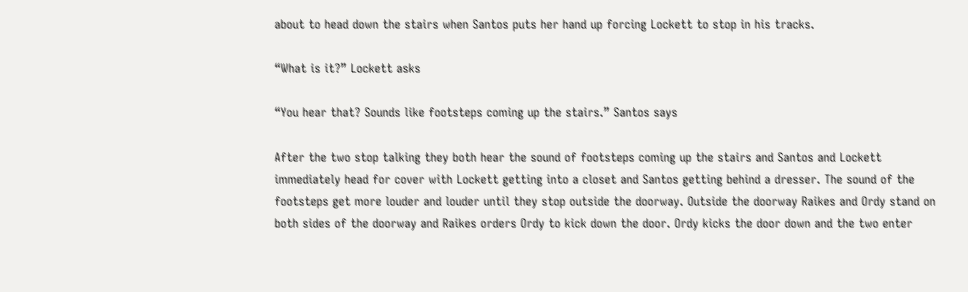about to head down the stairs when Santos puts her hand up forcing Lockett to stop in his tracks.

“What is it?” Lockett asks

“You hear that? Sounds like footsteps coming up the stairs.” Santos says

After the two stop talking they both hear the sound of footsteps coming up the stairs and Santos and Lockett immediately head for cover with Lockett getting into a closet and Santos getting behind a dresser. The sound of the footsteps get more louder and louder until they stop outside the doorway. Outside the doorway Raikes and Ordy stand on both sides of the doorway and Raikes orders Ordy to kick down the door. Ordy kicks the door down and the two enter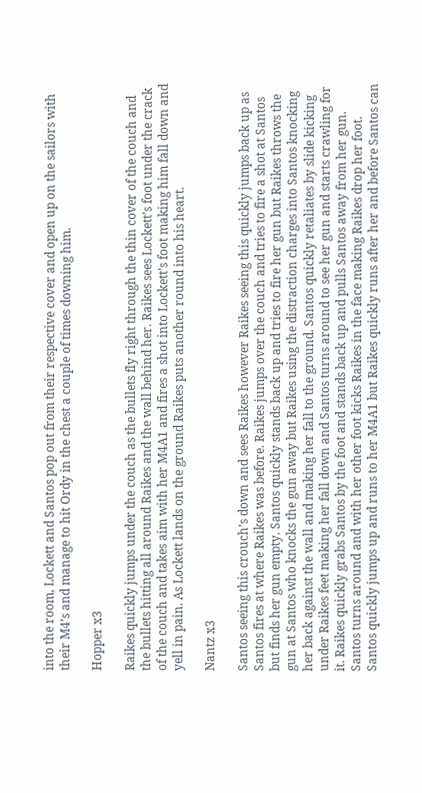into the room, Lockett and Santos pop out from their respective cover and open up on the sailors with their M4’s and manage to hit Ordy in the chest a couple of times downing him.

Hopper x3

Raikes quickly jumps under the couch as the bullets fly right through the thin cover of the couch and the bullets hitting all around Raikes and the wall behind her. Raikes sees Lockett’s foot under the crack of the couch and takes aim with her M4A1 and fires a shot into Lockett’s foot making him fall down and yell in pain. As Lockett lands on the ground Raikes puts another round into his heart.

Nantz x3

Santos seeing this crouch’s down and sees Raikes however Raikes seeing this quickly jumps back up as Santos fires at where Raikes was before. Raikes jumps over the couch and tries to fire a shot at Santos but finds her gun empty. Santos quickly stands back up and tries to fire her gun but Raikes throws the gun at Santos who knocks the gun away but Raikes using the distraction charges into Santos knocking her back against the wall and making her fall to the ground. Santos quickly retaliates by slide kicking under Raikes feet making her fall down and Santos turns around to see her gun and starts crawling for it. Raikes quickly grabs Santos by the foot and stands back up and pulls Santos away from her gun. Santos turns around and with her other foot kicks Raikes in the face making Raikes drop her foot. Santos quickly jumps up and runs to her M4A1 but Raikes quickly runs after her and before Santos can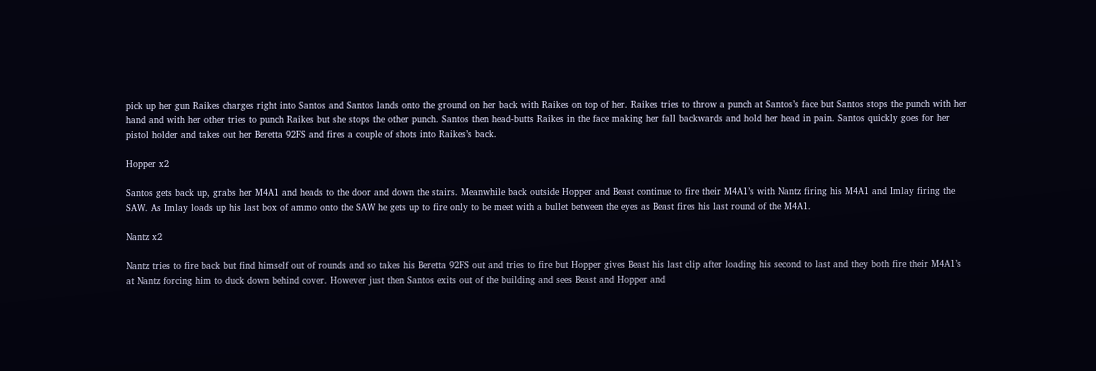pick up her gun Raikes charges right into Santos and Santos lands onto the ground on her back with Raikes on top of her. Raikes tries to throw a punch at Santos’s face but Santos stops the punch with her hand and with her other tries to punch Raikes but she stops the other punch. Santos then head-butts Raikes in the face making her fall backwards and hold her head in pain. Santos quickly goes for her pistol holder and takes out her Beretta 92FS and fires a couple of shots into Raikes’s back.

Hopper x2

Santos gets back up, grabs her M4A1 and heads to the door and down the stairs. Meanwhile back outside Hopper and Beast continue to fire their M4A1’s with Nantz firing his M4A1 and Imlay firing the SAW. As Imlay loads up his last box of ammo onto the SAW he gets up to fire only to be meet with a bullet between the eyes as Beast fires his last round of the M4A1.

Nantz x2

Nantz tries to fire back but find himself out of rounds and so takes his Beretta 92FS out and tries to fire but Hopper gives Beast his last clip after loading his second to last and they both fire their M4A1’s at Nantz forcing him to duck down behind cover. However just then Santos exits out of the building and sees Beast and Hopper and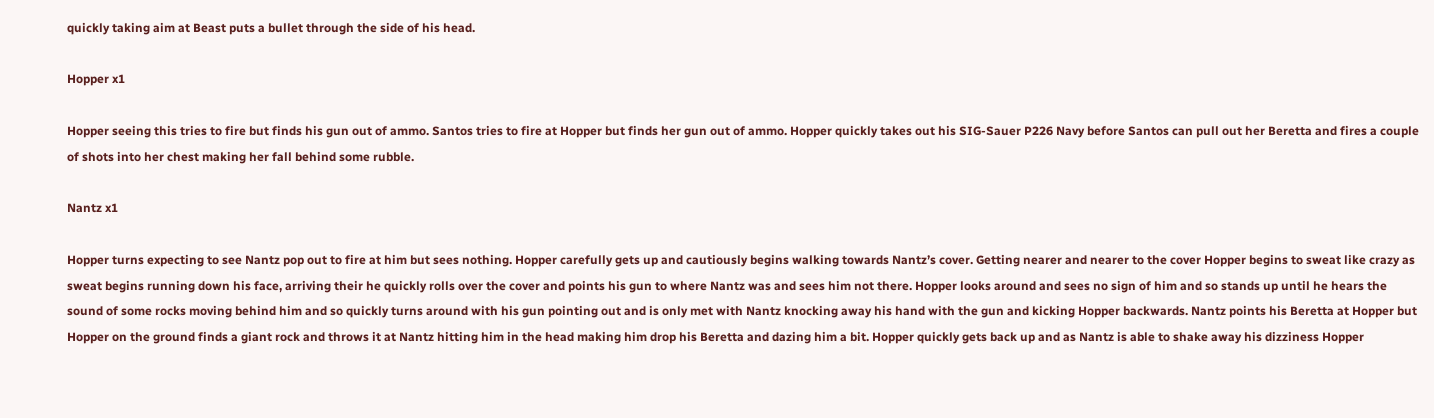quickly taking aim at Beast puts a bullet through the side of his head.

Hopper x1

Hopper seeing this tries to fire but finds his gun out of ammo. Santos tries to fire at Hopper but finds her gun out of ammo. Hopper quickly takes out his SIG-Sauer P226 Navy before Santos can pull out her Beretta and fires a couple of shots into her chest making her fall behind some rubble.

Nantz x1

Hopper turns expecting to see Nantz pop out to fire at him but sees nothing. Hopper carefully gets up and cautiously begins walking towards Nantz’s cover. Getting nearer and nearer to the cover Hopper begins to sweat like crazy as sweat begins running down his face, arriving their he quickly rolls over the cover and points his gun to where Nantz was and sees him not there. Hopper looks around and sees no sign of him and so stands up until he hears the sound of some rocks moving behind him and so quickly turns around with his gun pointing out and is only met with Nantz knocking away his hand with the gun and kicking Hopper backwards. Nantz points his Beretta at Hopper but Hopper on the ground finds a giant rock and throws it at Nantz hitting him in the head making him drop his Beretta and dazing him a bit. Hopper quickly gets back up and as Nantz is able to shake away his dizziness Hopper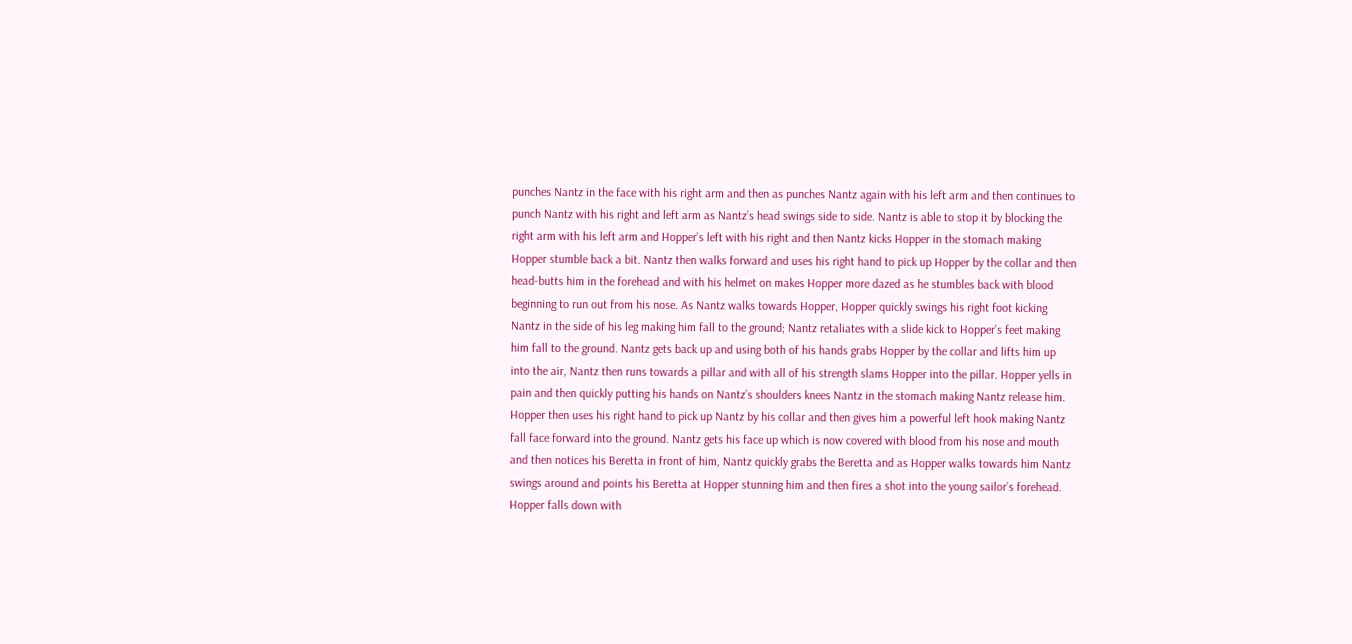punches Nantz in the face with his right arm and then as punches Nantz again with his left arm and then continues to punch Nantz with his right and left arm as Nantz’s head swings side to side. Nantz is able to stop it by blocking the right arm with his left arm and Hopper’s left with his right and then Nantz kicks Hopper in the stomach making Hopper stumble back a bit. Nantz then walks forward and uses his right hand to pick up Hopper by the collar and then head-butts him in the forehead and with his helmet on makes Hopper more dazed as he stumbles back with blood beginning to run out from his nose. As Nantz walks towards Hopper, Hopper quickly swings his right foot kicking Nantz in the side of his leg making him fall to the ground; Nantz retaliates with a slide kick to Hopper’s feet making him fall to the ground. Nantz gets back up and using both of his hands grabs Hopper by the collar and lifts him up into the air, Nantz then runs towards a pillar and with all of his strength slams Hopper into the pillar. Hopper yells in pain and then quickly putting his hands on Nantz’s shoulders knees Nantz in the stomach making Nantz release him. Hopper then uses his right hand to pick up Nantz by his collar and then gives him a powerful left hook making Nantz fall face forward into the ground. Nantz gets his face up which is now covered with blood from his nose and mouth and then notices his Beretta in front of him, Nantz quickly grabs the Beretta and as Hopper walks towards him Nantz swings around and points his Beretta at Hopper stunning him and then fires a shot into the young sailor’s forehead. Hopper falls down with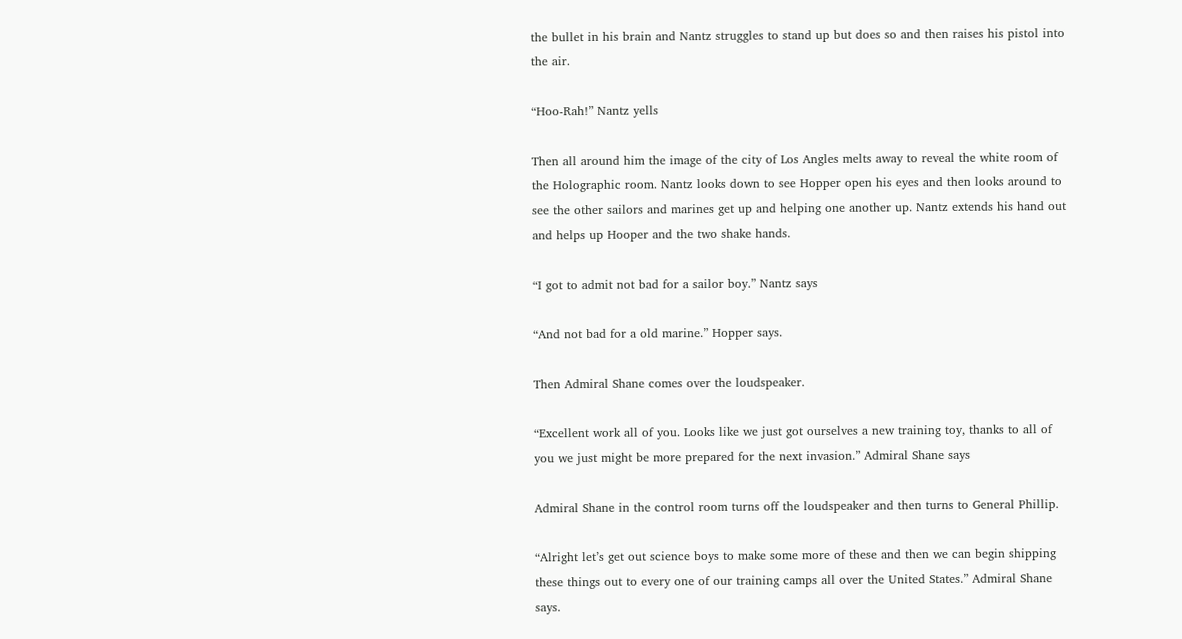the bullet in his brain and Nantz struggles to stand up but does so and then raises his pistol into the air.

“Hoo-Rah!” Nantz yells

Then all around him the image of the city of Los Angles melts away to reveal the white room of the Holographic room. Nantz looks down to see Hopper open his eyes and then looks around to see the other sailors and marines get up and helping one another up. Nantz extends his hand out and helps up Hooper and the two shake hands.

“I got to admit not bad for a sailor boy.” Nantz says

“And not bad for a old marine.” Hopper says.

Then Admiral Shane comes over the loudspeaker.

“Excellent work all of you. Looks like we just got ourselves a new training toy, thanks to all of you we just might be more prepared for the next invasion.” Admiral Shane says

Admiral Shane in the control room turns off the loudspeaker and then turns to General Phillip.

“Alright let’s get out science boys to make some more of these and then we can begin shipping these things out to every one of our training camps all over the United States.” Admiral Shane says.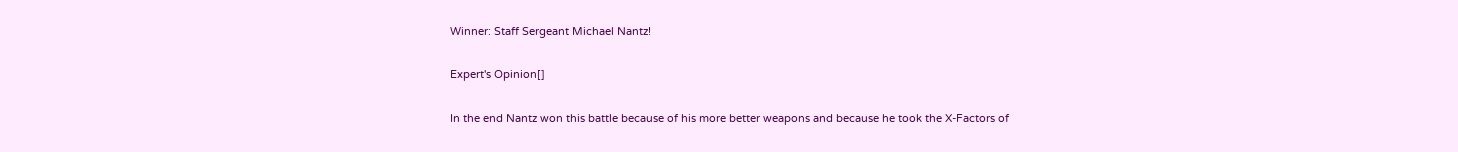Winner: Staff Sergeant Michael Nantz!

Expert's Opinion[]

In the end Nantz won this battle because of his more better weapons and because he took the X-Factors of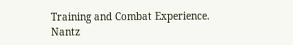Training and Combat Experience. Nantz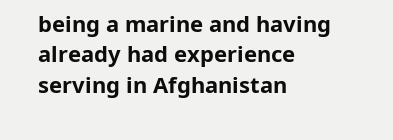being a marine and having already had experience serving in Afghanistan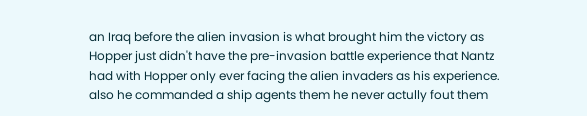an Iraq before the alien invasion is what brought him the victory as Hopper just didn't have the pre-invasion battle experience that Nantz had with Hopper only ever facing the alien invaders as his experience. also he commanded a ship agents them he never actully fout them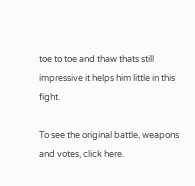toe to toe and thaw thats still impressive it helps him little in this fight.

To see the original battle, weapons and votes, click here.